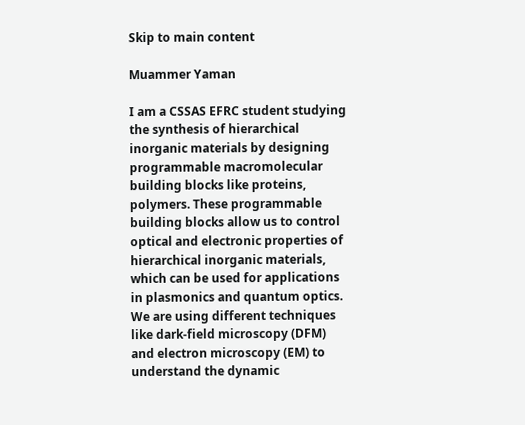Skip to main content

Muammer Yaman

I am a CSSAS EFRC student studying the synthesis of hierarchical inorganic materials by designing programmable macromolecular building blocks like proteins, polymers. These programmable building blocks allow us to control optical and electronic properties of hierarchical inorganic materials, which can be used for applications in plasmonics and quantum optics. We are using different techniques like dark-field microscopy (DFM) and electron microscopy (EM) to understand the dynamic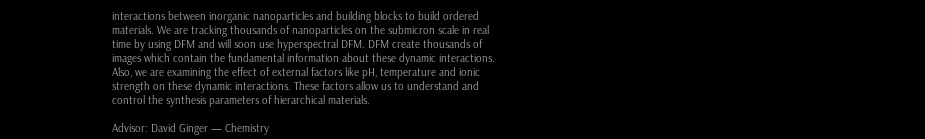interactions between inorganic nanoparticles and building blocks to build ordered materials. We are tracking thousands of nanoparticles on the submicron scale in real time by using DFM and will soon use hyperspectral DFM. DFM create thousands of images which contain the fundamental information about these dynamic interactions. Also, we are examining the effect of external factors like pH, temperature and ionic strength on these dynamic interactions. These factors allow us to understand and control the synthesis parameters of hierarchical materials.

Advisor: David Ginger — Chemistry